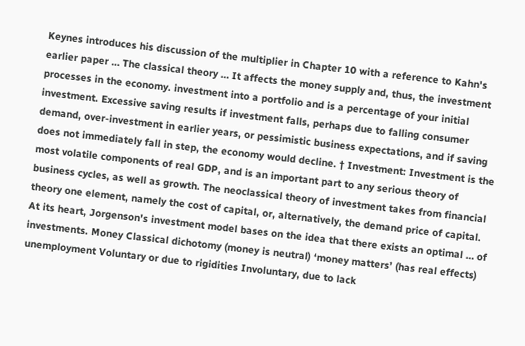Keynes introduces his discussion of the multiplier in Chapter 10 with a reference to Kahn's earlier paper … The classical theory … It affects the money supply and, thus, the investment processes in the economy. investment into a portfolio and is a percentage of your initial investment. Excessive saving results if investment falls, perhaps due to falling consumer demand, over-investment in earlier years, or pessimistic business expectations, and if saving does not immediately fall in step, the economy would decline. † Investment: Investment is the most volatile components of real GDP, and is an important part to any serious theory of business cycles, as well as growth. The neoclassical theory of investment takes from financial theory one element, namely the cost of capital, or, alternatively, the demand price of capital. At its heart, Jorgenson's investment model bases on the idea that there exists an optimal … of investments. Money Classical dichotomy (money is neutral) ‘money matters’ (has real effects) unemployment Voluntary or due to rigidities Involuntary, due to lack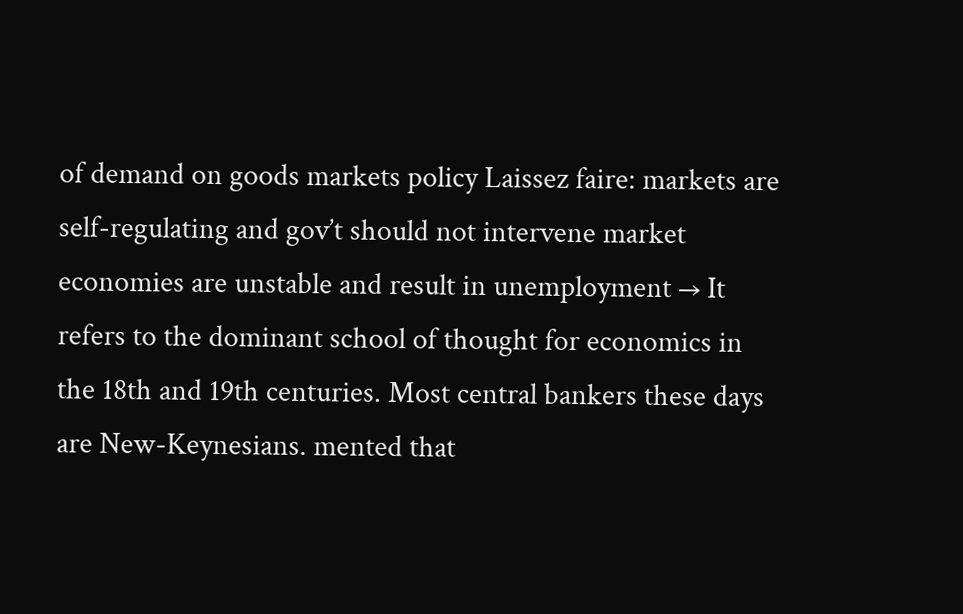of demand on goods markets policy Laissez faire: markets are self-regulating and gov’t should not intervene market economies are unstable and result in unemployment → It refers to the dominant school of thought for economics in the 18th and 19th centuries. Most central bankers these days are New-Keynesians. mented that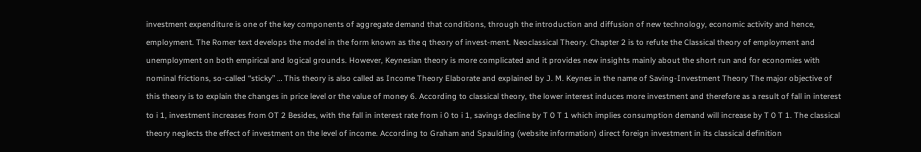investment expenditure is one of the key components of aggregate demand that conditions, through the introduction and diffusion of new technology, economic activity and hence, employment. The Romer text develops the model in the form known as the q theory of invest-ment. Neoclassical Theory. Chapter 2 is to refute the Classical theory of employment and unemployment on both empirical and logical grounds. However, Keynesian theory is more complicated and it provides new insights mainly about the short run and for economies with nominal frictions, so-called “sticky” … This theory is also called as Income Theory Elaborate and explained by J. M. Keynes in the name of Saving-Investment Theory The major objective of this theory is to explain the changes in price level or the value of money 6. According to classical theory, the lower interest induces more investment and therefore as a result of fall in interest to i 1, investment increases from OT 2 Besides, with the fall in interest rate from i 0 to i 1, savings decline by T 0 T 1 which implies consumption demand will increase by T 0 T 1. The classical theory neglects the effect of investment on the level of income. According to Graham and Spaulding (website information) direct foreign investment in its classical definition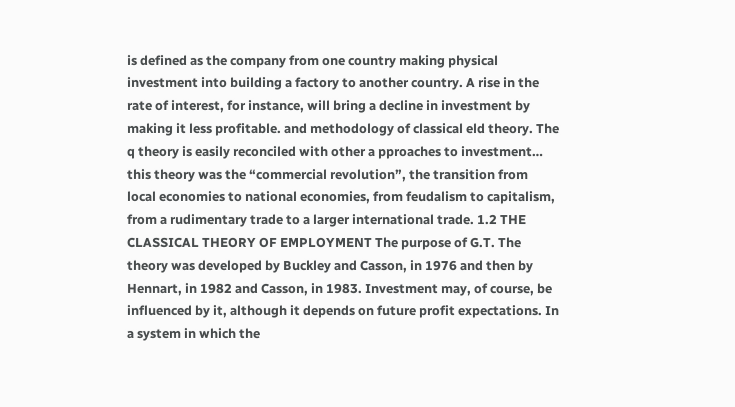is defined as the company from one country making physical investment into building a factory to another country. A rise in the rate of interest, for instance, will bring a decline in investment by making it less profitable. and methodology of classical eld theory. The q theory is easily reconciled with other a pproaches to investment… this theory was the “commercial revolution”, the transition from local economies to national economies, from feudalism to capitalism, from a rudimentary trade to a larger international trade. 1.2 THE CLASSICAL THEORY OF EMPLOYMENT The purpose of G.T. The theory was developed by Buckley and Casson, in 1976 and then by Hennart, in 1982 and Casson, in 1983. Investment may, of course, be influenced by it, although it depends on future profit expectations. In a system in which the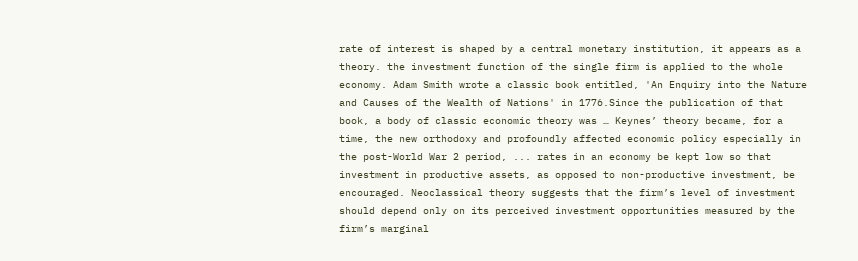rate of interest is shaped by a central monetary institution, it appears as a theory. the investment function of the single firm is applied to the whole economy. Adam Smith wrote a classic book entitled, 'An Enquiry into the Nature and Causes of the Wealth of Nations' in 1776.Since the publication of that book, a body of classic economic theory was … Keynes’ theory became, for a time, the new orthodoxy and profoundly affected economic policy especially in the post-World War 2 period, ... rates in an economy be kept low so that investment in productive assets, as opposed to non-productive investment, be encouraged. Neoclassical theory suggests that the firm’s level of investment should depend only on its perceived investment opportunities measured by the firm’s marginal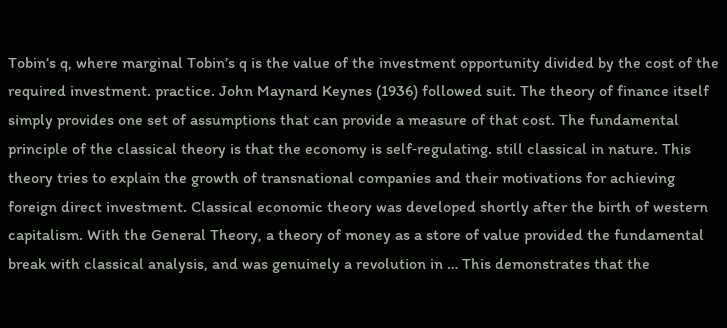Tobin’s q, where marginal Tobin’s q is the value of the investment opportunity divided by the cost of the required investment. practice. John Maynard Keynes (1936) followed suit. The theory of finance itself simply provides one set of assumptions that can provide a measure of that cost. The fundamental principle of the classical theory is that the economy is self‐regulating. still classical in nature. This theory tries to explain the growth of transnational companies and their motivations for achieving foreign direct investment. Classical economic theory was developed shortly after the birth of western capitalism. With the General Theory, a theory of money as a store of value provided the fundamental break with classical analysis, and was genuinely a revolution in … This demonstrates that the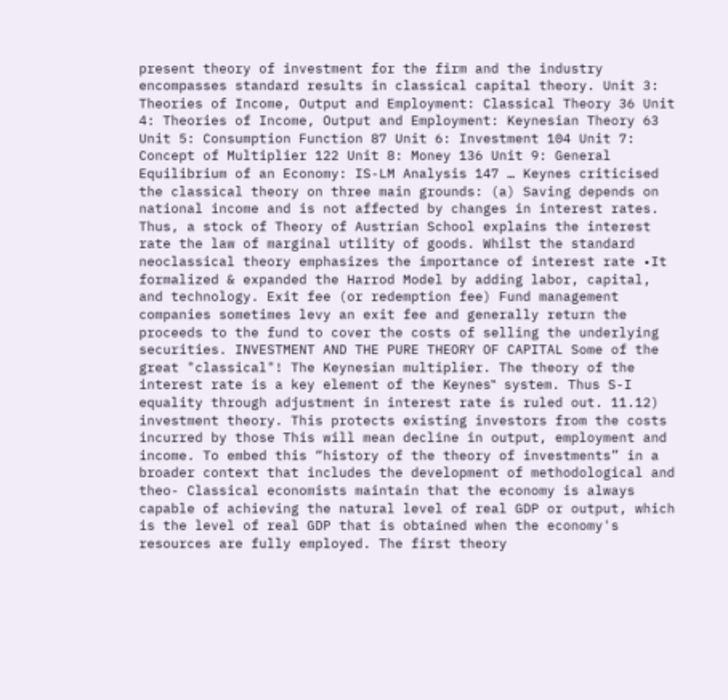present theory of investment for the firm and the industry encompasses standard results in classical capital theory. Unit 3: Theories of Income, Output and Employment: Classical Theory 36 Unit 4: Theories of Income, Output and Employment: Keynesian Theory 63 Unit 5: Consumption Function 87 Unit 6: Investment 104 Unit 7: Concept of Multiplier 122 Unit 8: Money 136 Unit 9: General Equilibrium of an Economy: IS-LM Analysis 147 … Keynes criticised the classical theory on three main grounds: (a) Saving depends on national income and is not affected by changes in interest rates. Thus, a stock of Theory of Austrian School explains the interest rate the law of marginal utility of goods. Whilst the standard neoclassical theory emphasizes the importance of interest rate •It formalized & expanded the Harrod Model by adding labor, capital, and technology. Exit fee (or redemption fee) Fund management companies sometimes levy an exit fee and generally return the proceeds to the fund to cover the costs of selling the underlying securities. INVESTMENT AND THE PURE THEORY OF CAPITAL Some of the great "classical"! The Keynesian multiplier. The theory of the interest rate is a key element of the Keynes‟ system. Thus S-I equality through adjustment in interest rate is ruled out. 11.12) investment theory. This protects existing investors from the costs incurred by those This will mean decline in output, employment and income. To embed this “history of the theory of investments” in a broader context that includes the development of methodological and theo- Classical economists maintain that the economy is always capable of achieving the natural level of real GDP or output, which is the level of real GDP that is obtained when the economy's resources are fully employed. The first theory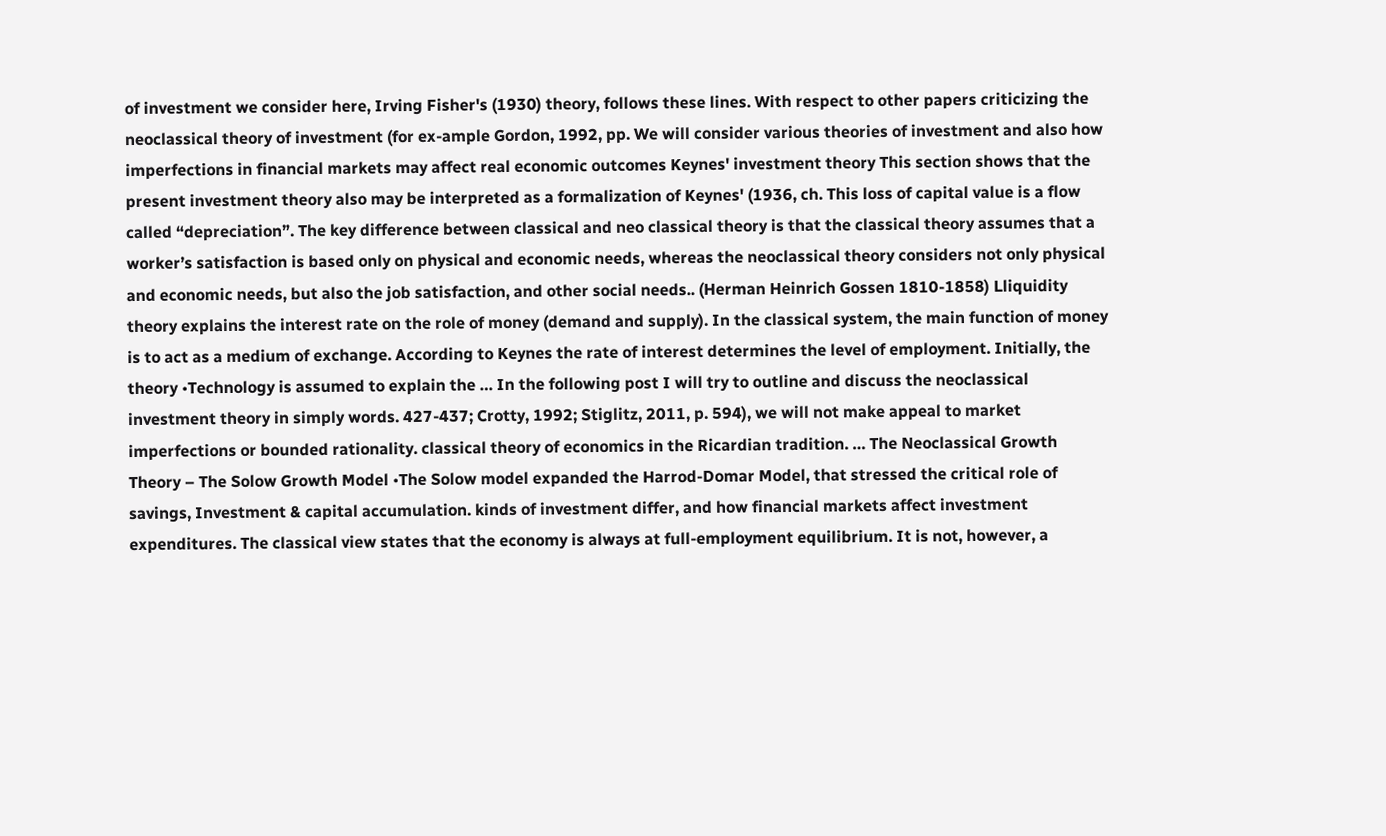of investment we consider here, Irving Fisher's (1930) theory, follows these lines. With respect to other papers criticizing the neoclassical theory of investment (for ex-ample Gordon, 1992, pp. We will consider various theories of investment and also how imperfections in financial markets may affect real economic outcomes Keynes' investment theory This section shows that the present investment theory also may be interpreted as a formalization of Keynes' (1936, ch. This loss of capital value is a flow called “depreciation”. The key difference between classical and neo classical theory is that the classical theory assumes that a worker’s satisfaction is based only on physical and economic needs, whereas the neoclassical theory considers not only physical and economic needs, but also the job satisfaction, and other social needs.. (Herman Heinrich Gossen 1810-1858) Lliquidity theory explains the interest rate on the role of money (demand and supply). In the classical system, the main function of money is to act as a medium of exchange. According to Keynes the rate of interest determines the level of employment. Initially, the theory •Technology is assumed to explain the … In the following post I will try to outline and discuss the neoclassical investment theory in simply words. 427-437; Crotty, 1992; Stiglitz, 2011, p. 594), we will not make appeal to market imperfections or bounded rationality. classical theory of economics in the Ricardian tradition. … The Neoclassical Growth Theory – The Solow Growth Model •The Solow model expanded the Harrod-Domar Model, that stressed the critical role of savings, Investment & capital accumulation. kinds of investment differ, and how financial markets affect investment expenditures. The classical view states that the economy is always at full-employment equilibrium. It is not, however, a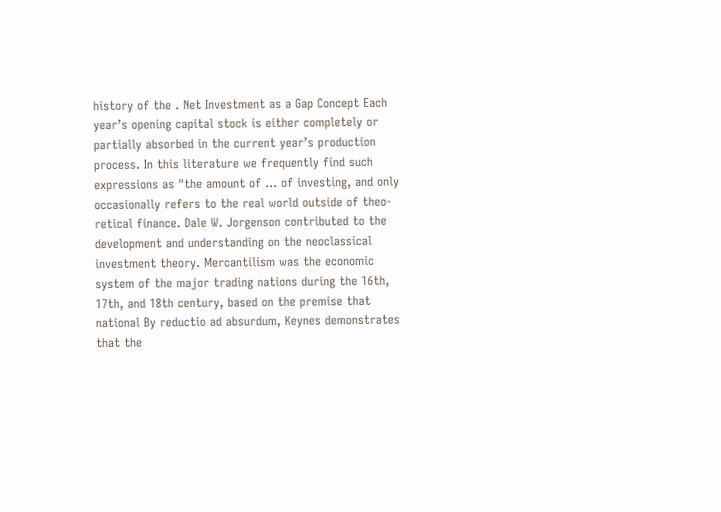history of the . Net Investment as a Gap Concept Each year’s opening capital stock is either completely or partially absorbed in the current year’s production process. In this literature we frequently find such expressions as "the amount of … of investing, and only occasionally refers to the real world outside of theo-retical finance. Dale W. Jorgenson contributed to the development and understanding on the neoclassical investment theory. Mercantilism was the economic system of the major trading nations during the 16th, 17th, and 18th century, based on the premise that national By reductio ad absurdum, Keynes demonstrates that the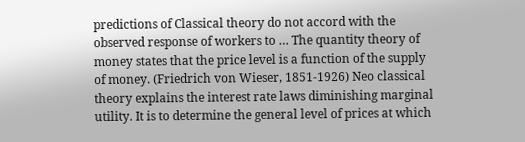predictions of Classical theory do not accord with the observed response of workers to … The quantity theory of money states that the price level is a function of the supply of money. (Friedrich von Wieser, 1851-1926) Neo classical theory explains the interest rate laws diminishing marginal utility. It is to determine the general level of prices at which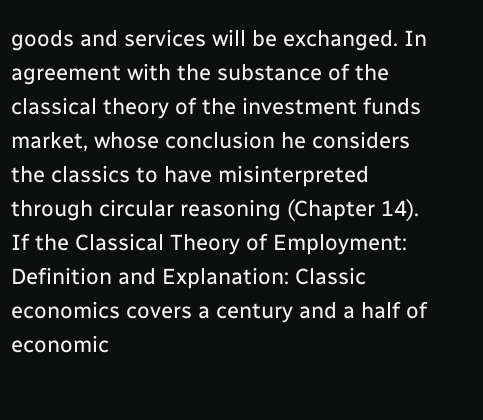goods and services will be exchanged. In agreement with the substance of the classical theory of the investment funds market, whose conclusion he considers the classics to have misinterpreted through circular reasoning (Chapter 14). If the Classical Theory of Employment: Definition and Explanation: Classic economics covers a century and a half of economic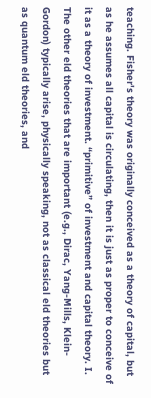teaching. Fisher's theory was originally conceived as a theory of capital, but as he assumes all capital is circulating, then it is just as proper to conceive of it as a theory of investment. “primitive” of investment and capital theory. I. The other eld theories that are important (e.g., Dirac, Yang-Mills, Klein-Gordon) typically arise, physically speaking, not as classical eld theories but as quantum eld theories, and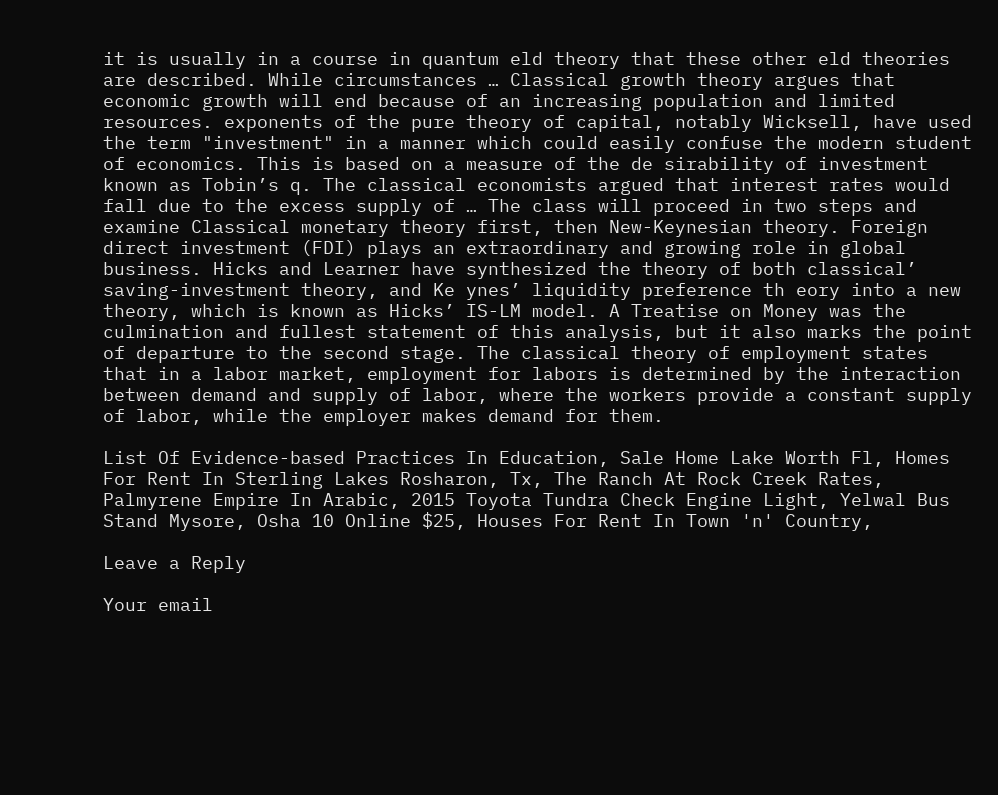it is usually in a course in quantum eld theory that these other eld theories are described. While circumstances … Classical growth theory argues that economic growth will end because of an increasing population and limited resources. exponents of the pure theory of capital, notably Wicksell, have used the term "investment" in a manner which could easily confuse the modern student of economics. This is based on a measure of the de sirability of investment known as Tobin’s q. The classical economists argued that interest rates would fall due to the excess supply of … The class will proceed in two steps and examine Classical monetary theory first, then New-Keynesian theory. Foreign direct investment (FDI) plays an extraordinary and growing role in global business. Hicks and Learner have synthesized the theory of both classical’ saving-investment theory, and Ke ynes’ liquidity preference th eory into a new theory, which is known as Hicks’ IS-LM model. A Treatise on Money was the culmination and fullest statement of this analysis, but it also marks the point of departure to the second stage. The classical theory of employment states that in a labor market, employment for labors is determined by the interaction between demand and supply of labor, where the workers provide a constant supply of labor, while the employer makes demand for them.

List Of Evidence-based Practices In Education, Sale Home Lake Worth Fl, Homes For Rent In Sterling Lakes Rosharon, Tx, The Ranch At Rock Creek Rates, Palmyrene Empire In Arabic, 2015 Toyota Tundra Check Engine Light, Yelwal Bus Stand Mysore, Osha 10 Online $25, Houses For Rent In Town 'n' Country,

Leave a Reply

Your email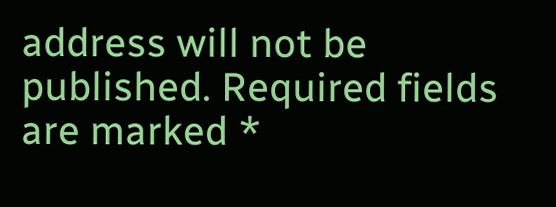address will not be published. Required fields are marked *